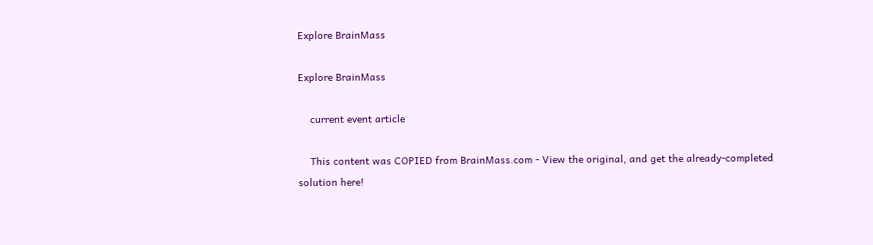Explore BrainMass

Explore BrainMass

    current event article

    This content was COPIED from BrainMass.com - View the original, and get the already-completed solution here!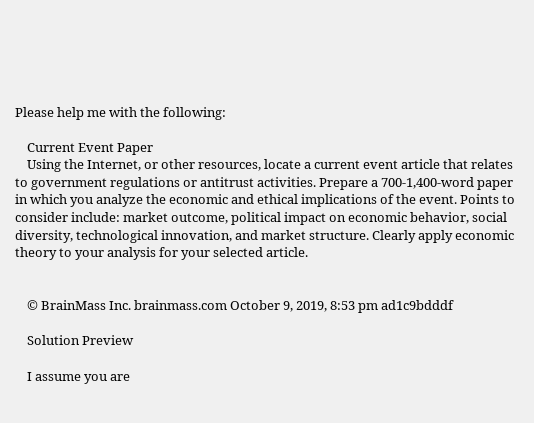Please help me with the following:

    Current Event Paper
    Using the Internet, or other resources, locate a current event article that relates to government regulations or antitrust activities. Prepare a 700-1,400-word paper in which you analyze the economic and ethical implications of the event. Points to consider include: market outcome, political impact on economic behavior, social diversity, technological innovation, and market structure. Clearly apply economic theory to your analysis for your selected article.


    © BrainMass Inc. brainmass.com October 9, 2019, 8:53 pm ad1c9bdddf

    Solution Preview

    I assume you are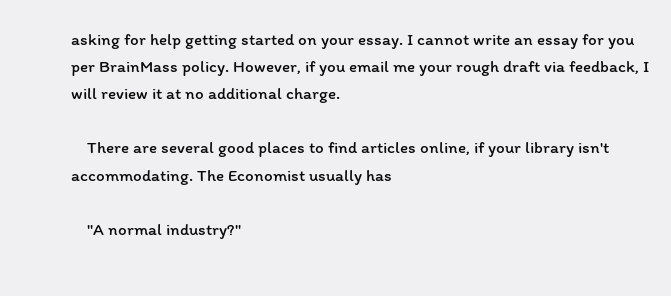asking for help getting started on your essay. I cannot write an essay for you per BrainMass policy. However, if you email me your rough draft via feedback, I will review it at no additional charge.

    There are several good places to find articles online, if your library isn't accommodating. The Economist usually has

    "A normal industry?"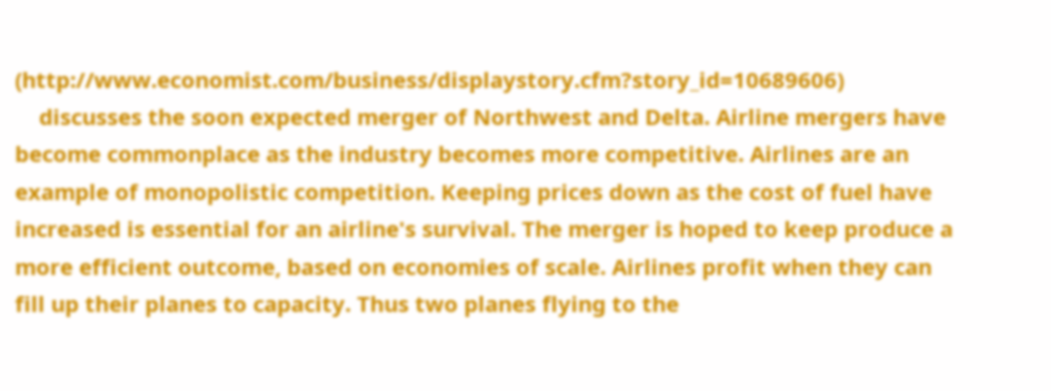(http://www.economist.com/business/displaystory.cfm?story_id=10689606)
    discusses the soon expected merger of Northwest and Delta. Airline mergers have become commonplace as the industry becomes more competitive. Airlines are an example of monopolistic competition. Keeping prices down as the cost of fuel have increased is essential for an airline's survival. The merger is hoped to keep produce a more efficient outcome, based on economies of scale. Airlines profit when they can fill up their planes to capacity. Thus two planes flying to the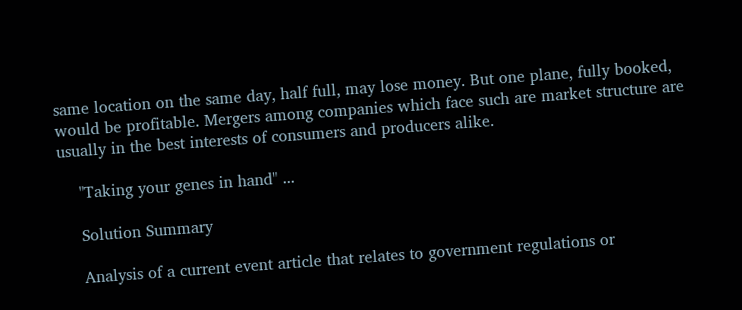same location on the same day, half full, may lose money. But one plane, fully booked, would be profitable. Mergers among companies which face such are market structure are usually in the best interests of consumers and producers alike.

    "Taking your genes in hand" ...

    Solution Summary

    Analysis of a current event article that relates to government regulations or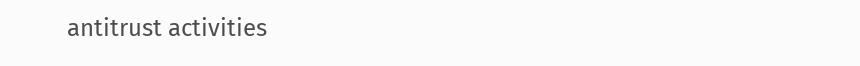antitrust activities